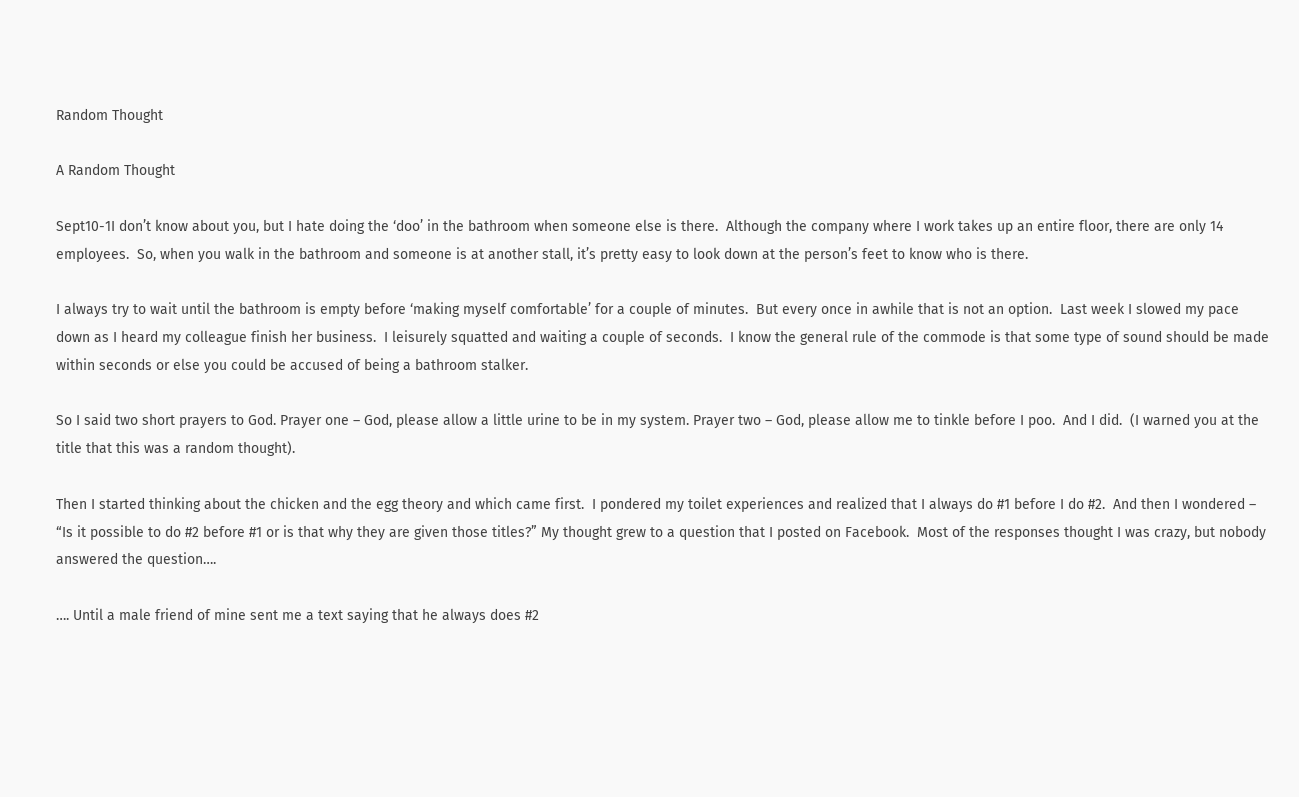Random Thought

A Random Thought

Sept10-1I don’t know about you, but I hate doing the ‘doo’ in the bathroom when someone else is there.  Although the company where I work takes up an entire floor, there are only 14 employees.  So, when you walk in the bathroom and someone is at another stall, it’s pretty easy to look down at the person’s feet to know who is there.

I always try to wait until the bathroom is empty before ‘making myself comfortable’ for a couple of minutes.  But every once in awhile that is not an option.  Last week I slowed my pace down as I heard my colleague finish her business.  I leisurely squatted and waiting a couple of seconds.  I know the general rule of the commode is that some type of sound should be made within seconds or else you could be accused of being a bathroom stalker.

So I said two short prayers to God. Prayer one – God, please allow a little urine to be in my system. Prayer two – God, please allow me to tinkle before I poo.  And I did.  (I warned you at the title that this was a random thought).

Then I started thinking about the chicken and the egg theory and which came first.  I pondered my toilet experiences and realized that I always do #1 before I do #2.  And then I wondered – “Is it possible to do #2 before #1 or is that why they are given those titles?” My thought grew to a question that I posted on Facebook.  Most of the responses thought I was crazy, but nobody answered the question….

…. Until a male friend of mine sent me a text saying that he always does #2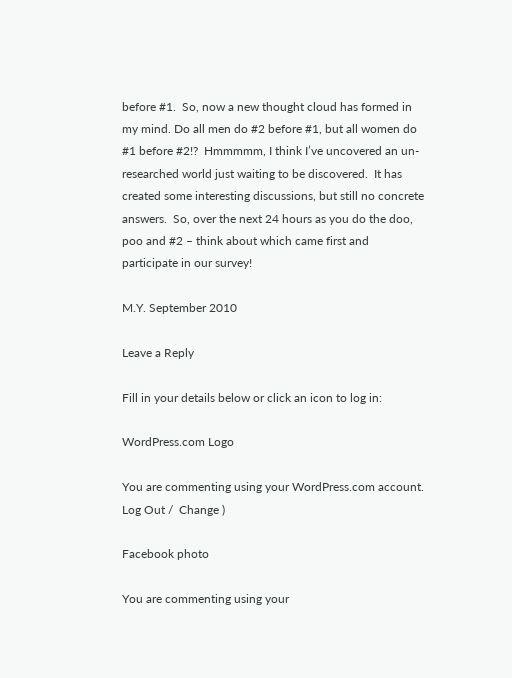before #1.  So, now a new thought cloud has formed in my mind. Do all men do #2 before #1, but all women do #1 before #2!?  Hmmmmm, I think I’ve uncovered an un-researched world just waiting to be discovered.  It has created some interesting discussions, but still no concrete answers.  So, over the next 24 hours as you do the doo, poo and #2 – think about which came first and participate in our survey!

M.Y. September 2010

Leave a Reply

Fill in your details below or click an icon to log in:

WordPress.com Logo

You are commenting using your WordPress.com account. Log Out /  Change )

Facebook photo

You are commenting using your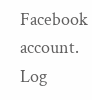Facebook account. Log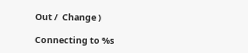Out /  Change )

Connecting to %s